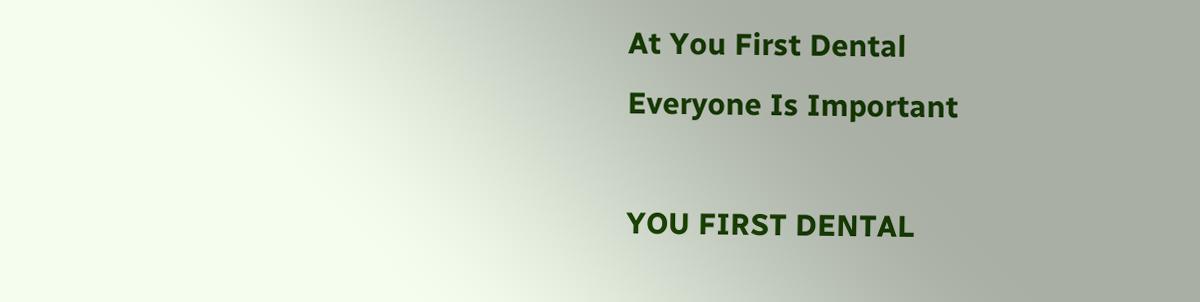At You First Dental
Everyone Is Important

YOU FIRST DENTAL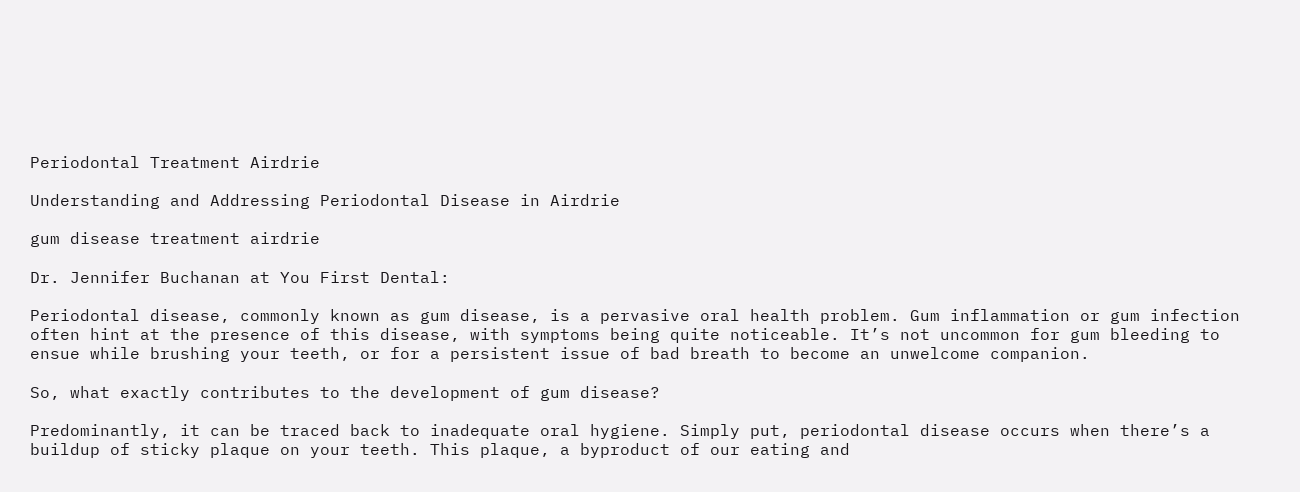Periodontal Treatment Airdrie

Understanding and Addressing Periodontal Disease in Airdrie

gum disease treatment airdrie

Dr. Jennifer Buchanan at You First Dental:

Periodontal disease, commonly known as gum disease, is a pervasive oral health problem. Gum inflammation or gum infection often hint at the presence of this disease, with symptoms being quite noticeable. It’s not uncommon for gum bleeding to ensue while brushing your teeth, or for a persistent issue of bad breath to become an unwelcome companion.

So, what exactly contributes to the development of gum disease?

Predominantly, it can be traced back to inadequate oral hygiene. Simply put, periodontal disease occurs when there’s a buildup of sticky plaque on your teeth. This plaque, a byproduct of our eating and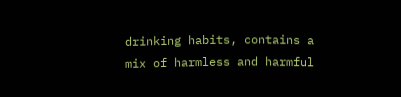drinking habits, contains a mix of harmless and harmful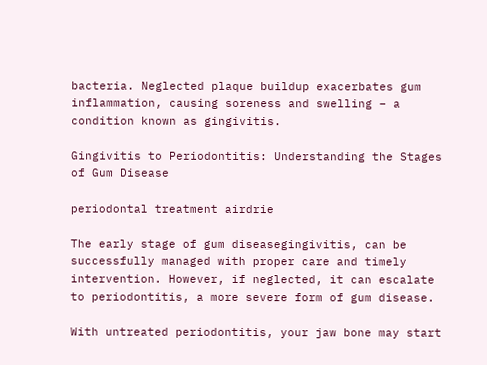bacteria. Neglected plaque buildup exacerbates gum inflammation, causing soreness and swelling – a condition known as gingivitis.

Gingivitis to Periodontitis: Understanding the Stages of Gum Disease

periodontal treatment airdrie

The early stage of gum diseasegingivitis, can be successfully managed with proper care and timely intervention. However, if neglected, it can escalate to periodontitis, a more severe form of gum disease.

With untreated periodontitis, your jaw bone may start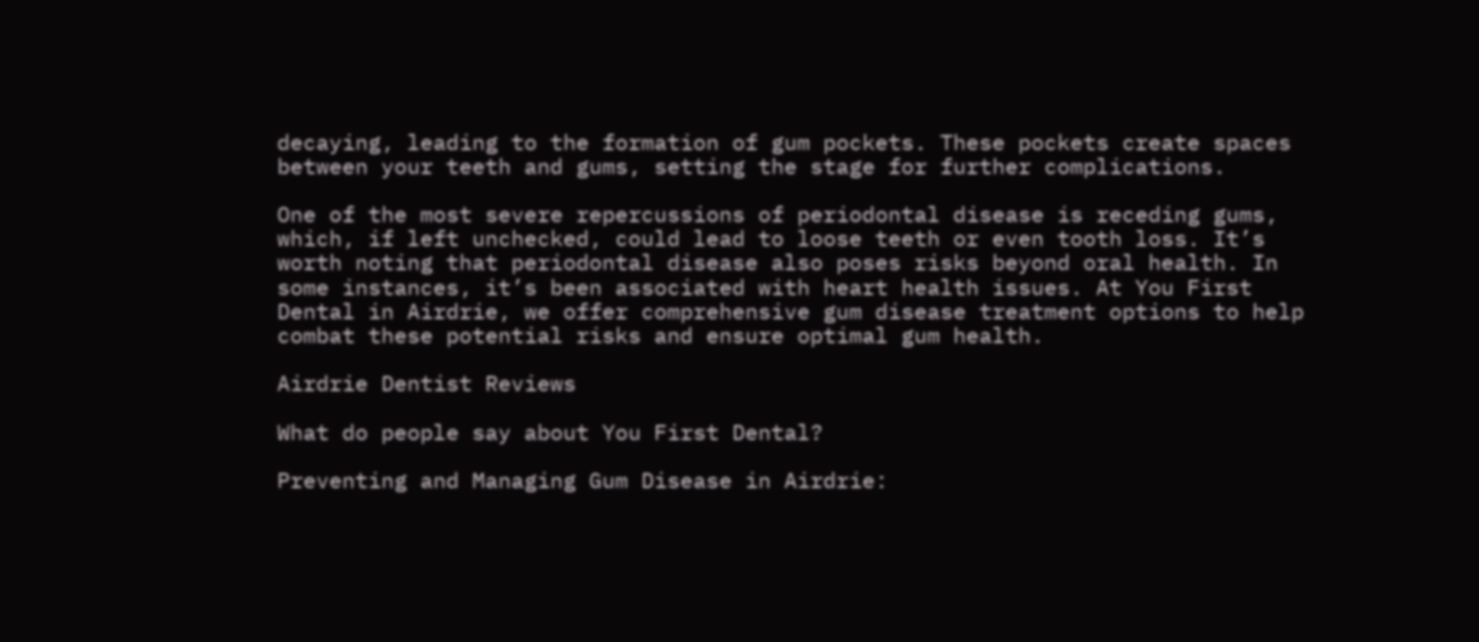decaying, leading to the formation of gum pockets. These pockets create spaces between your teeth and gums, setting the stage for further complications.

One of the most severe repercussions of periodontal disease is receding gums, which, if left unchecked, could lead to loose teeth or even tooth loss. It’s worth noting that periodontal disease also poses risks beyond oral health. In some instances, it’s been associated with heart health issues. At You First Dental in Airdrie, we offer comprehensive gum disease treatment options to help combat these potential risks and ensure optimal gum health.

Airdrie Dentist Reviews

What do people say about You First Dental?

Preventing and Managing Gum Disease in Airdrie: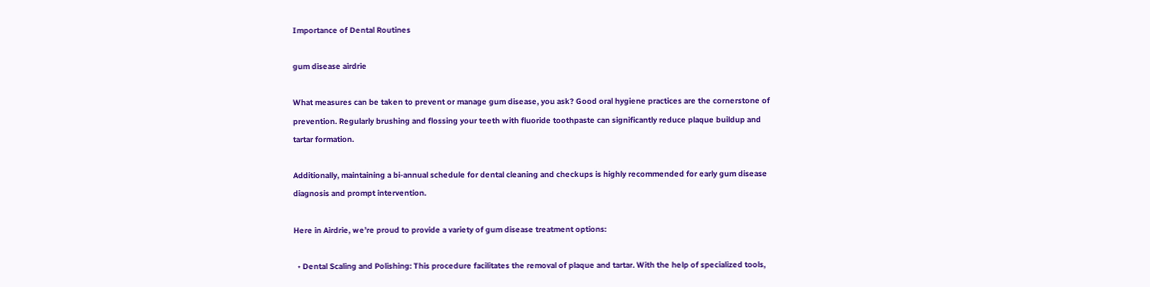Importance of Dental Routines

gum disease airdrie

What measures can be taken to prevent or manage gum disease, you ask? Good oral hygiene practices are the cornerstone of prevention. Regularly brushing and flossing your teeth with fluoride toothpaste can significantly reduce plaque buildup and tartar formation.

Additionally, maintaining a bi-annual schedule for dental cleaning and checkups is highly recommended for early gum disease diagnosis and prompt intervention.

Here in Airdrie, we’re proud to provide a variety of gum disease treatment options:

  • Dental Scaling and Polishing: This procedure facilitates the removal of plaque and tartar. With the help of specialized tools,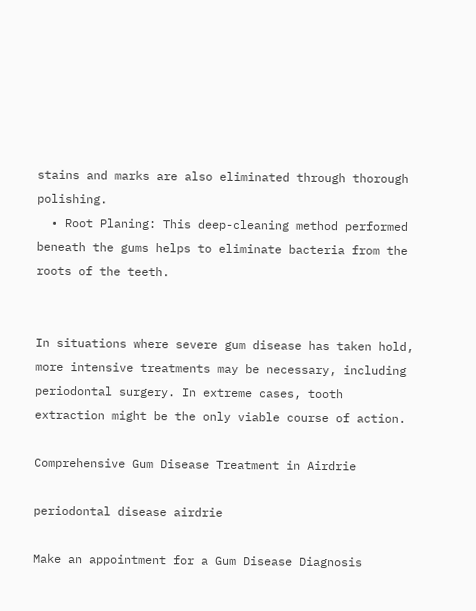stains and marks are also eliminated through thorough polishing.
  • Root Planing: This deep-cleaning method performed beneath the gums helps to eliminate bacteria from the roots of the teeth.


In situations where severe gum disease has taken hold, more intensive treatments may be necessary, including periodontal surgery. In extreme cases, tooth extraction might be the only viable course of action.

Comprehensive Gum Disease Treatment in Airdrie

periodontal disease airdrie

Make an appointment for a Gum Disease Diagnosis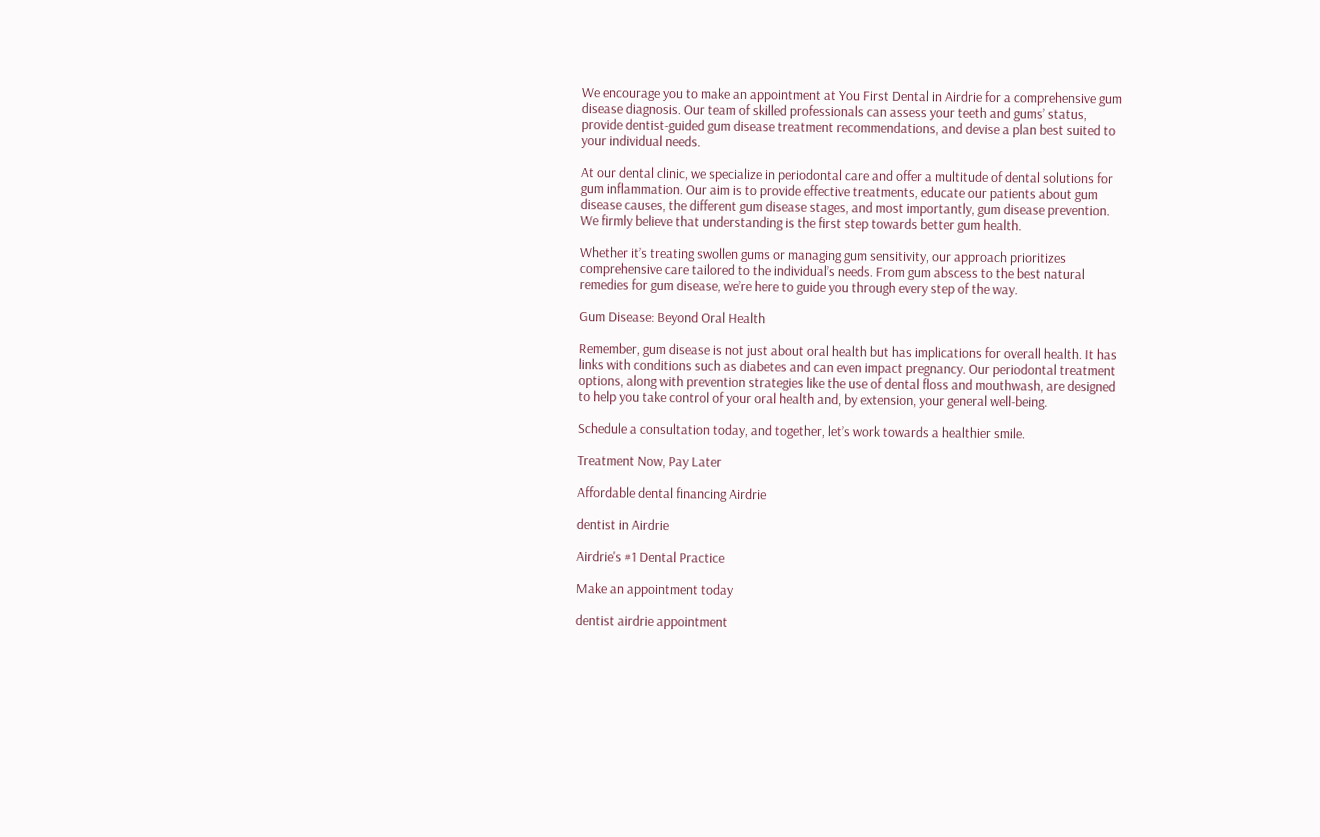We encourage you to make an appointment at You First Dental in Airdrie for a comprehensive gum disease diagnosis. Our team of skilled professionals can assess your teeth and gums’ status, provide dentist-guided gum disease treatment recommendations, and devise a plan best suited to your individual needs.

At our dental clinic, we specialize in periodontal care and offer a multitude of dental solutions for gum inflammation. Our aim is to provide effective treatments, educate our patients about gum disease causes, the different gum disease stages, and most importantly, gum disease prevention. We firmly believe that understanding is the first step towards better gum health.

Whether it’s treating swollen gums or managing gum sensitivity, our approach prioritizes comprehensive care tailored to the individual’s needs. From gum abscess to the best natural remedies for gum disease, we’re here to guide you through every step of the way.

Gum Disease: Beyond Oral Health

Remember, gum disease is not just about oral health but has implications for overall health. It has links with conditions such as diabetes and can even impact pregnancy. Our periodontal treatment options, along with prevention strategies like the use of dental floss and mouthwash, are designed to help you take control of your oral health and, by extension, your general well-being.

Schedule a consultation today, and together, let’s work towards a healthier smile.

Treatment Now, Pay Later

Affordable dental financing Airdrie

dentist in Airdrie

Airdrie's #1 Dental Practice

Make an appointment today

dentist airdrie appointment